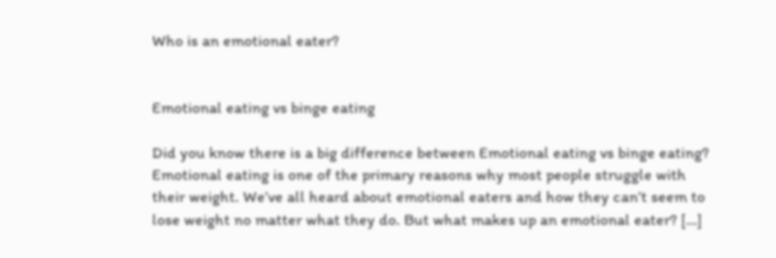Who is an emotional eater?


Emotional eating vs binge eating

Did you know there is a big difference between Emotional eating vs binge eating? Emotional eating is one of the primary reasons why most people struggle with their weight. We’ve all heard about emotional eaters and how they can’t seem to lose weight no matter what they do. But what makes up an emotional eater? […]